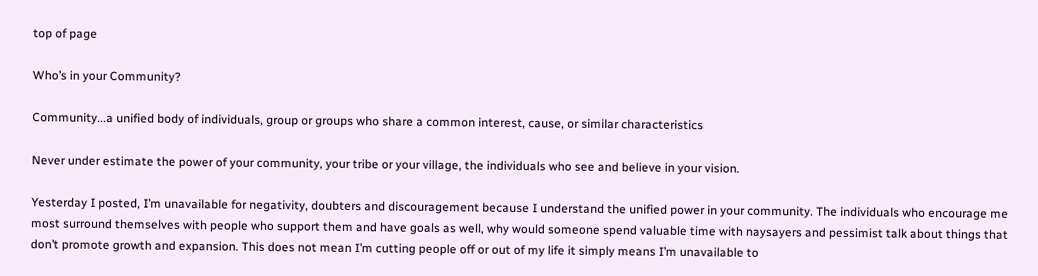top of page

Who’s in your Community?

Community...a unified body of individuals, group or groups who share a common interest, cause, or similar characteristics

Never under estimate the power of your community, your tribe or your village, the individuals who see and believe in your vision.

Yesterday I posted, I’m unavailable for negativity, doubters and discouragement because I understand the unified power in your community. The individuals who encourage me most surround themselves with people who support them and have goals as well, why would someone spend valuable time with naysayers and pessimist talk about things that don’t promote growth and expansion. This does not mean I’m cutting people off or out of my life it simply means I’m unavailable to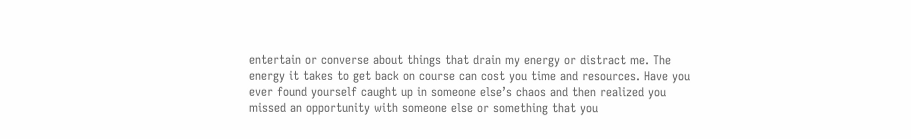entertain or converse about things that drain my energy or distract me. The energy it takes to get back on course can cost you time and resources. Have you ever found yourself caught up in someone else’s chaos and then realized you missed an opportunity with someone else or something that you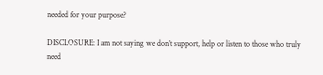needed for your purpose?

DISCLOSURE: I am not saying we don’t support, help or listen to those who truly need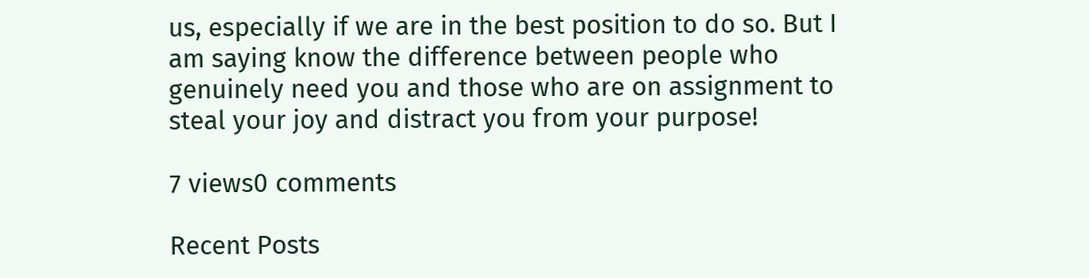us, especially if we are in the best position to do so. But I am saying know the difference between people who genuinely need you and those who are on assignment to steal your joy and distract you from your purpose!

7 views0 comments

Recent Posts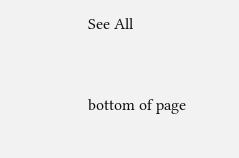See All


bottom of page